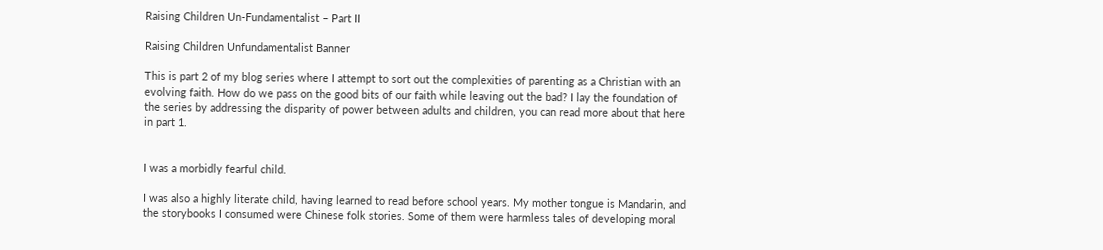Raising Children Un-Fundamentalist – Part II

Raising Children Unfundamentalist Banner

This is part 2 of my blog series where I attempt to sort out the complexities of parenting as a Christian with an evolving faith. How do we pass on the good bits of our faith while leaving out the bad? I lay the foundation of the series by addressing the disparity of power between adults and children, you can read more about that here in part 1.


I was a morbidly fearful child.

I was also a highly literate child, having learned to read before school years. My mother tongue is Mandarin, and the storybooks I consumed were Chinese folk stories. Some of them were harmless tales of developing moral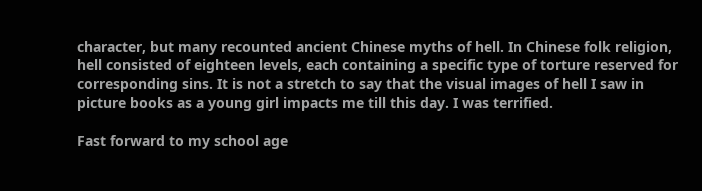character, but many recounted ancient Chinese myths of hell. In Chinese folk religion, hell consisted of eighteen levels, each containing a specific type of torture reserved for corresponding sins. It is not a stretch to say that the visual images of hell I saw in picture books as a young girl impacts me till this day. I was terrified.

Fast forward to my school age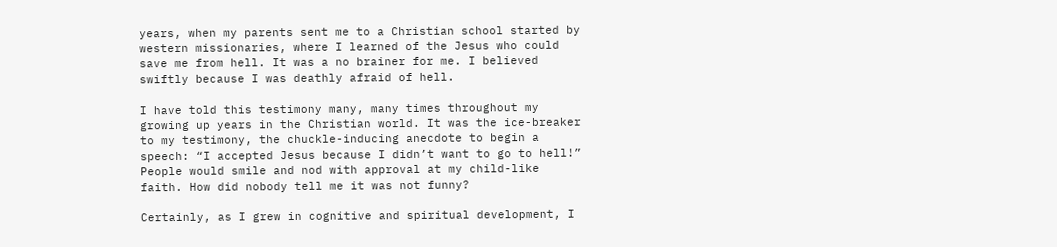years, when my parents sent me to a Christian school started by western missionaries, where I learned of the Jesus who could save me from hell. It was a no brainer for me. I believed swiftly because I was deathly afraid of hell.

I have told this testimony many, many times throughout my growing up years in the Christian world. It was the ice-breaker to my testimony, the chuckle-inducing anecdote to begin a speech: “I accepted Jesus because I didn’t want to go to hell!” People would smile and nod with approval at my child-like faith. How did nobody tell me it was not funny?

Certainly, as I grew in cognitive and spiritual development, I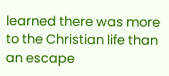learned there was more to the Christian life than an escape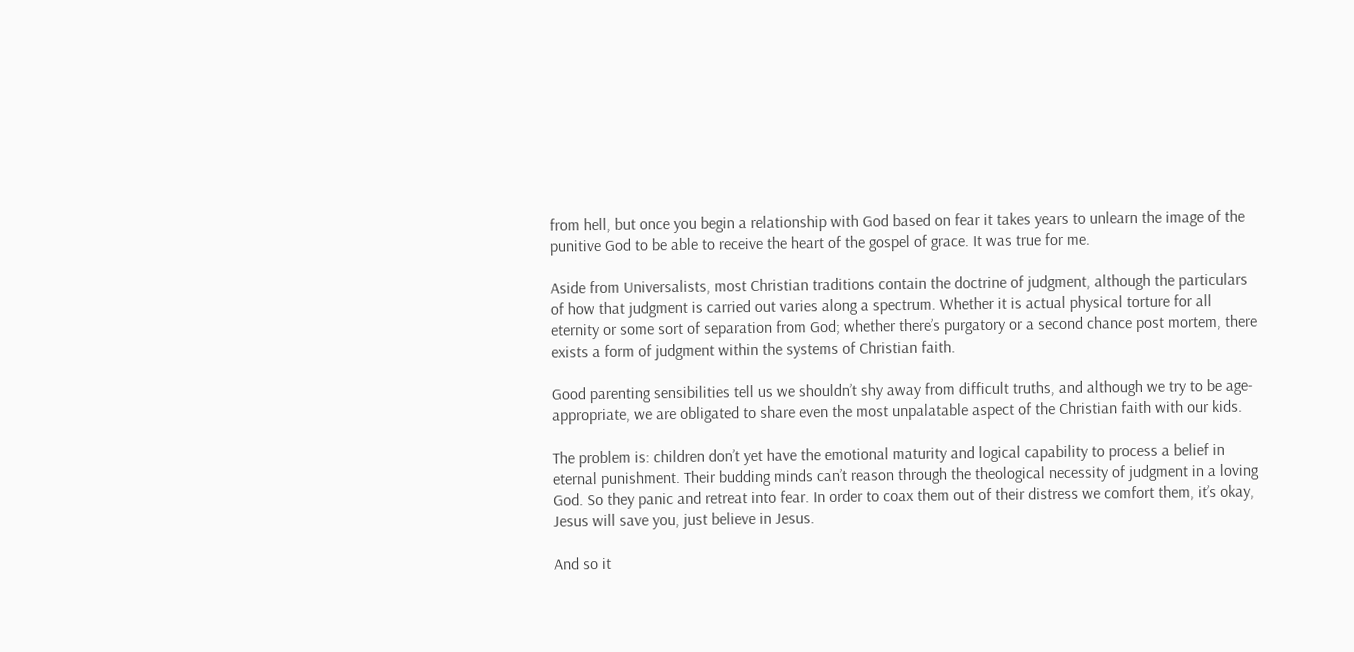from hell, but once you begin a relationship with God based on fear it takes years to unlearn the image of the punitive God to be able to receive the heart of the gospel of grace. It was true for me.

Aside from Universalists, most Christian traditions contain the doctrine of judgment, although the particulars of how that judgment is carried out varies along a spectrum. Whether it is actual physical torture for all eternity or some sort of separation from God; whether there’s purgatory or a second chance post mortem, there exists a form of judgment within the systems of Christian faith.

Good parenting sensibilities tell us we shouldn’t shy away from difficult truths, and although we try to be age-appropriate, we are obligated to share even the most unpalatable aspect of the Christian faith with our kids.

The problem is: children don’t yet have the emotional maturity and logical capability to process a belief in eternal punishment. Their budding minds can’t reason through the theological necessity of judgment in a loving God. So they panic and retreat into fear. In order to coax them out of their distress we comfort them, it’s okay, Jesus will save you, just believe in Jesus.

And so it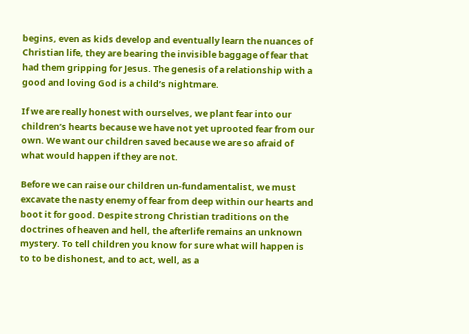begins, even as kids develop and eventually learn the nuances of Christian life, they are bearing the invisible baggage of fear that had them gripping for Jesus. The genesis of a relationship with a good and loving God is a child’s nightmare.

If we are really honest with ourselves, we plant fear into our children’s hearts because we have not yet uprooted fear from our own. We want our children saved because we are so afraid of what would happen if they are not.

Before we can raise our children un-fundamentalist, we must excavate the nasty enemy of fear from deep within our hearts and boot it for good. Despite strong Christian traditions on the doctrines of heaven and hell, the afterlife remains an unknown mystery. To tell children you know for sure what will happen is to to be dishonest, and to act, well, as a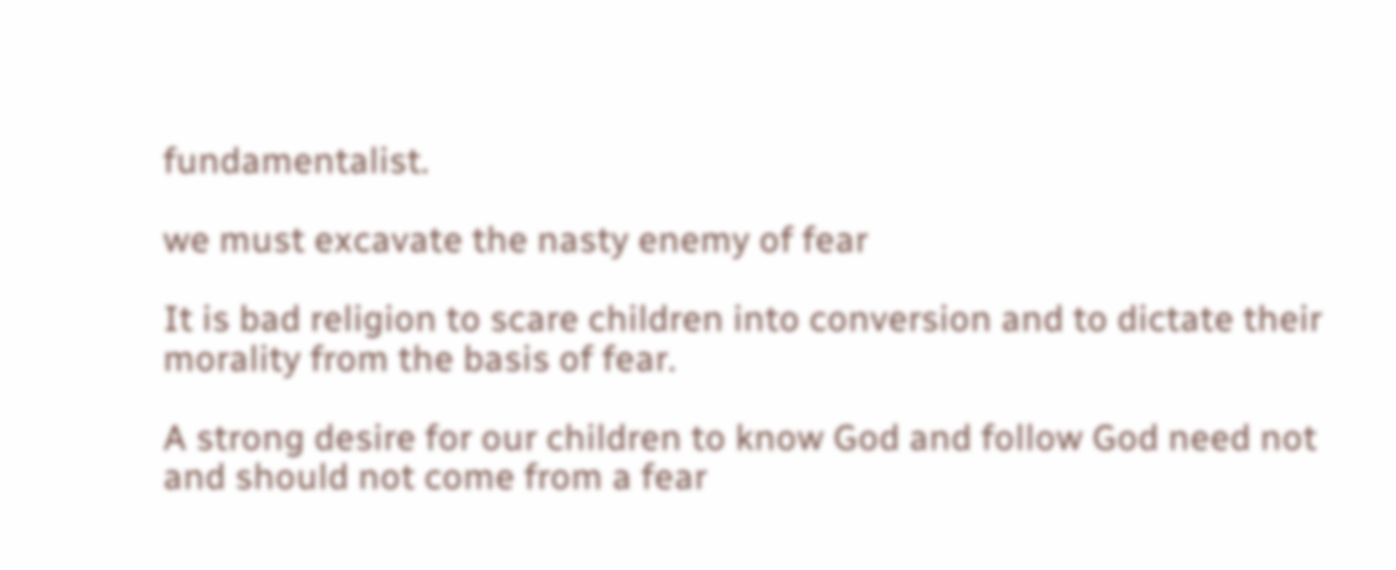fundamentalist.

we must excavate the nasty enemy of fear

It is bad religion to scare children into conversion and to dictate their morality from the basis of fear.

A strong desire for our children to know God and follow God need not and should not come from a fear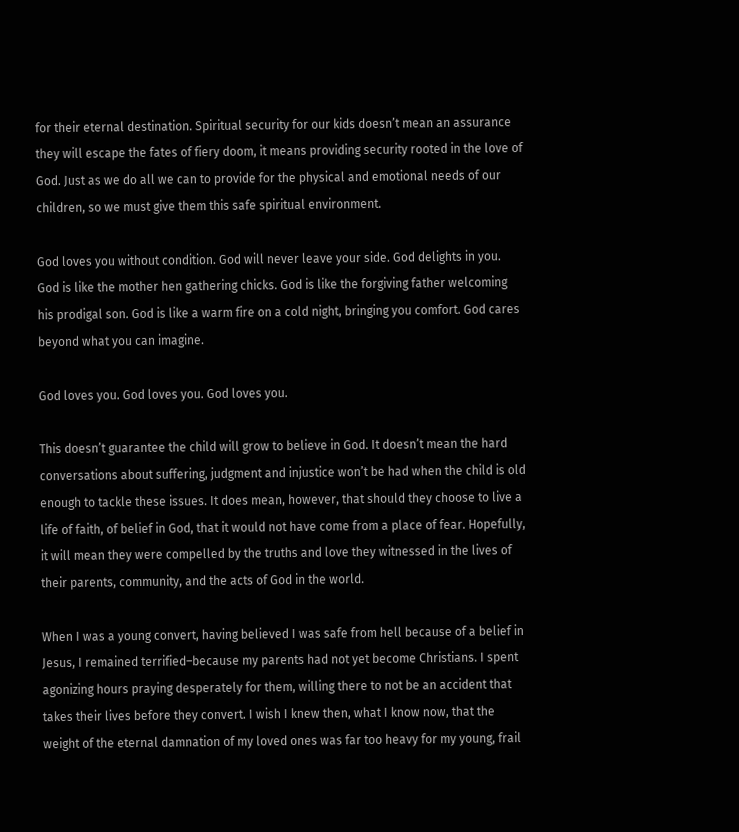for their eternal destination. Spiritual security for our kids doesn’t mean an assurance they will escape the fates of fiery doom, it means providing security rooted in the love of God. Just as we do all we can to provide for the physical and emotional needs of our children, so we must give them this safe spiritual environment.

God loves you without condition. God will never leave your side. God delights in you. God is like the mother hen gathering chicks. God is like the forgiving father welcoming his prodigal son. God is like a warm fire on a cold night, bringing you comfort. God cares beyond what you can imagine.

God loves you. God loves you. God loves you.

This doesn’t guarantee the child will grow to believe in God. It doesn’t mean the hard conversations about suffering, judgment and injustice won’t be had when the child is old enough to tackle these issues. It does mean, however, that should they choose to live a life of faith, of belief in God, that it would not have come from a place of fear. Hopefully, it will mean they were compelled by the truths and love they witnessed in the lives of their parents, community, and the acts of God in the world.

When I was a young convert, having believed I was safe from hell because of a belief in Jesus, I remained terrified–because my parents had not yet become Christians. I spent agonizing hours praying desperately for them, willing there to not be an accident that takes their lives before they convert. I wish I knew then, what I know now, that the weight of the eternal damnation of my loved ones was far too heavy for my young, frail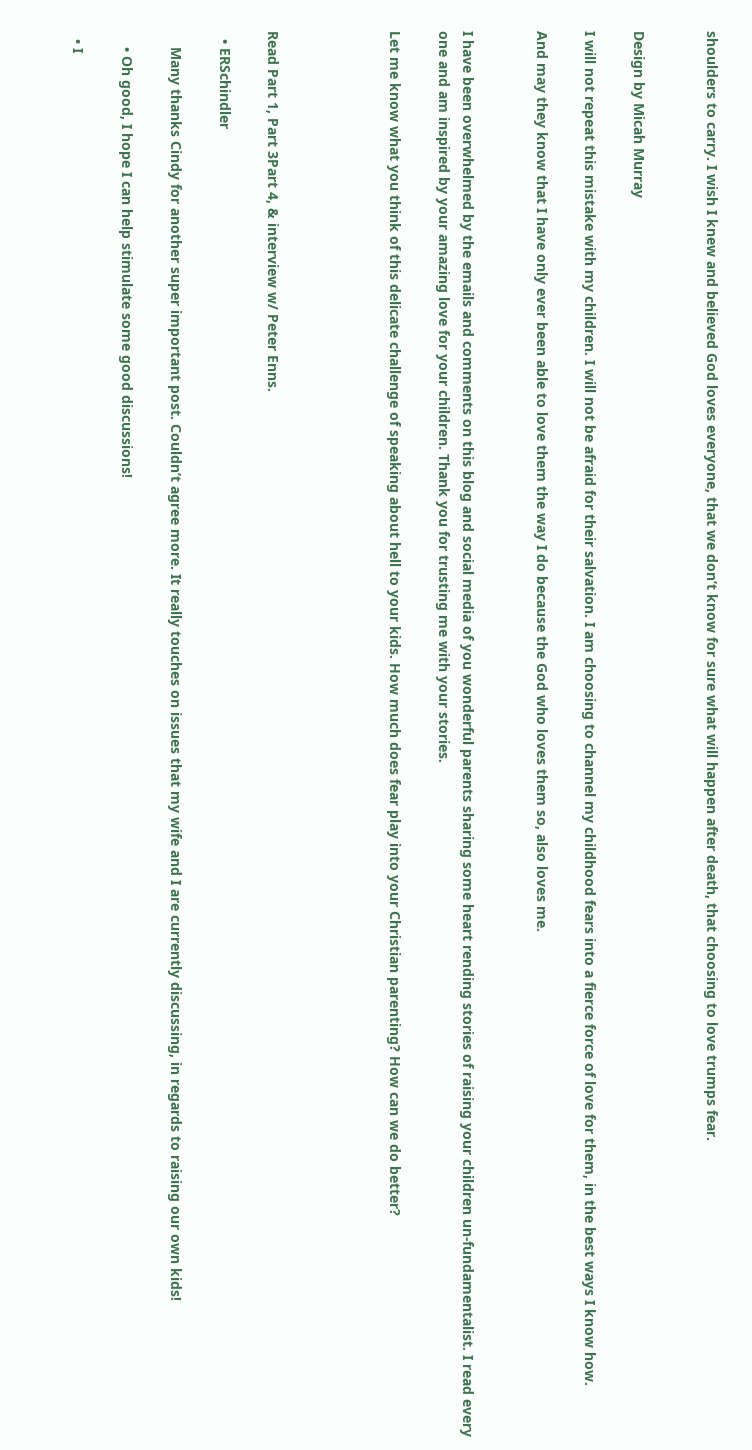shoulders to carry. I wish I knew and believed God loves everyone, that we don’t know for sure what will happen after death, that choosing to love trumps fear.


Design by Micah Murray

I will not repeat this mistake with my children. I will not be afraid for their salvation. I am choosing to channel my childhood fears into a fierce force of love for them, in the best ways I know how.

And may they know that I have only ever been able to love them the way I do because the God who loves them so, also loves me.


I have been overwhelmed by the emails and comments on this blog and social media of you wonderful parents sharing some heart rending stories of raising your children un-fundamentalist. I read every one and am inspired by your amazing love for your children. Thank you for trusting me with your stories.

Let me know what you think of this delicate challenge of speaking about hell to your kids. How much does fear play into your Christian parenting? How can we do better?




Read Part 1, Part 3Part 4, & interview w/ Peter Enns.

  • ERSchindler

    Many thanks Cindy for another super important post. Couldn’t agree more. It really touches on issues that my wife and I are currently discussing, in regards to raising our own kids!

    • Oh good, I hope I can help stimulate some good discussions!

  • I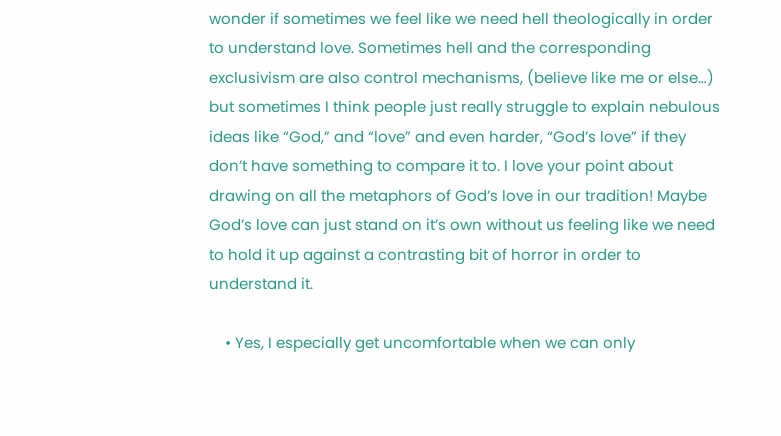wonder if sometimes we feel like we need hell theologically in order to understand love. Sometimes hell and the corresponding exclusivism are also control mechanisms, (believe like me or else…) but sometimes I think people just really struggle to explain nebulous ideas like “God,” and “love” and even harder, “God’s love” if they don’t have something to compare it to. I love your point about drawing on all the metaphors of God’s love in our tradition! Maybe God’s love can just stand on it’s own without us feeling like we need to hold it up against a contrasting bit of horror in order to understand it.

    • Yes, I especially get uncomfortable when we can only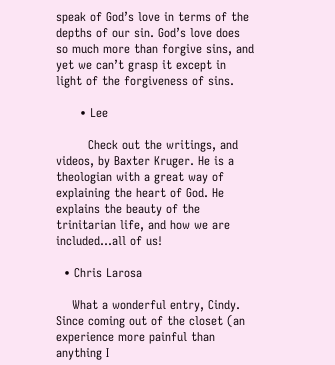speak of God’s love in terms of the depths of our sin. God’s love does so much more than forgive sins, and yet we can’t grasp it except in light of the forgiveness of sins.

      • Lee

        Check out the writings, and videos, by Baxter Kruger. He is a theologian with a great way of explaining the heart of God. He explains the beauty of the trinitarian life, and how we are included…all of us!

  • Chris Larosa

    What a wonderful entry, Cindy. Since coming out of the closet (an experience more painful than anything I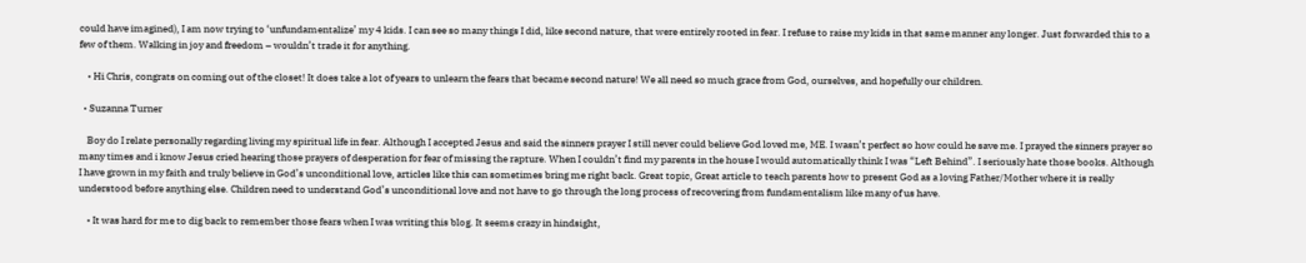could have imagined), I am now trying to ‘unfundamentalize’ my 4 kids. I can see so many things I did, like second nature, that were entirely rooted in fear. I refuse to raise my kids in that same manner any longer. Just forwarded this to a few of them. Walking in joy and freedom – wouldn’t trade it for anything.

    • Hi Chris, congrats on coming out of the closet! It does take a lot of years to unlearn the fears that became second nature! We all need so much grace from God, ourselves, and hopefully our children.

  • Suzanna Turner

    Boy do I relate personally regarding living my spiritual life in fear. Although I accepted Jesus and said the sinners prayer I still never could believe God loved me, ME. I wasn’t perfect so how could he save me. I prayed the sinners prayer so many times and i know Jesus cried hearing those prayers of desperation for fear of missing the rapture. When I couldn’t find my parents in the house I would automatically think I was “Left Behind”. I seriously hate those books. Although I have grown in my faith and truly believe in God’s unconditional love, articles like this can sometimes bring me right back. Great topic, Great article to teach parents how to present God as a loving Father/Mother where it is really understood before anything else. Children need to understand God’s unconditional love and not have to go through the long process of recovering from fundamentalism like many of us have.

    • It was hard for me to dig back to remember those fears when I was writing this blog. It seems crazy in hindsight,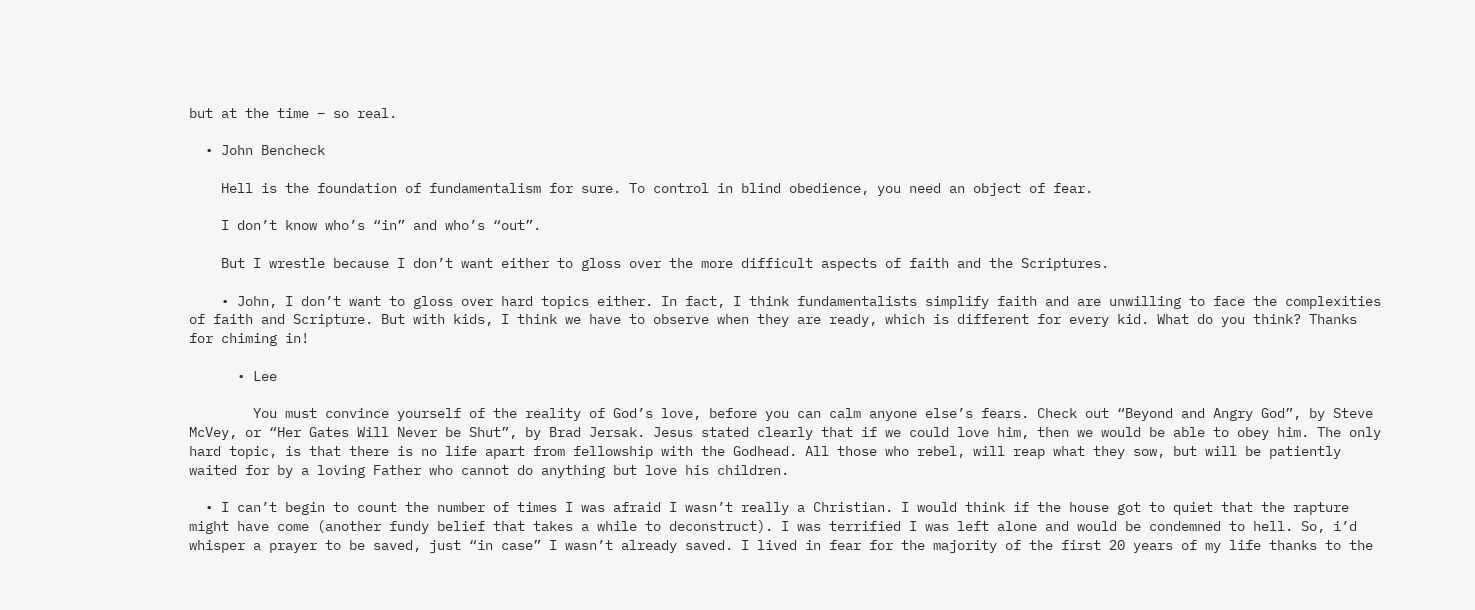but at the time – so real.

  • John Bencheck

    Hell is the foundation of fundamentalism for sure. To control in blind obedience, you need an object of fear.

    I don’t know who’s “in” and who’s “out”.

    But I wrestle because I don’t want either to gloss over the more difficult aspects of faith and the Scriptures.

    • John, I don’t want to gloss over hard topics either. In fact, I think fundamentalists simplify faith and are unwilling to face the complexities of faith and Scripture. But with kids, I think we have to observe when they are ready, which is different for every kid. What do you think? Thanks for chiming in!

      • Lee

        You must convince yourself of the reality of God’s love, before you can calm anyone else’s fears. Check out “Beyond and Angry God”, by Steve McVey, or “Her Gates Will Never be Shut”, by Brad Jersak. Jesus stated clearly that if we could love him, then we would be able to obey him. The only hard topic, is that there is no life apart from fellowship with the Godhead. All those who rebel, will reap what they sow, but will be patiently waited for by a loving Father who cannot do anything but love his children.

  • I can’t begin to count the number of times I was afraid I wasn’t really a Christian. I would think if the house got to quiet that the rapture might have come (another fundy belief that takes a while to deconstruct). I was terrified I was left alone and would be condemned to hell. So, i’d whisper a prayer to be saved, just “in case” I wasn’t already saved. I lived in fear for the majority of the first 20 years of my life thanks to the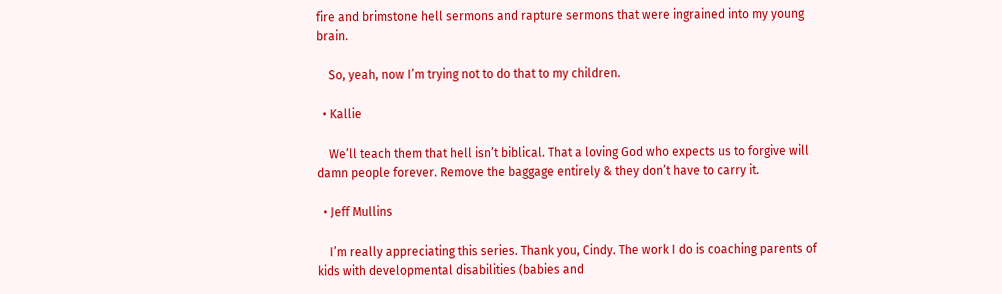fire and brimstone hell sermons and rapture sermons that were ingrained into my young brain.

    So, yeah, now I’m trying not to do that to my children.

  • Kallie

    We’ll teach them that hell isn’t biblical. That a loving God who expects us to forgive will damn people forever. Remove the baggage entirely & they don’t have to carry it.

  • Jeff Mullins

    I’m really appreciating this series. Thank you, Cindy. The work I do is coaching parents of kids with developmental disabilities (babies and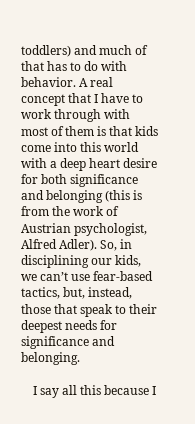toddlers) and much of that has to do with behavior. A real concept that I have to work through with most of them is that kids come into this world with a deep heart desire for both significance and belonging (this is from the work of Austrian psychologist, Alfred Adler). So, in disciplining our kids, we can’t use fear-based tactics, but, instead, those that speak to their deepest needs for significance and belonging.

    I say all this because I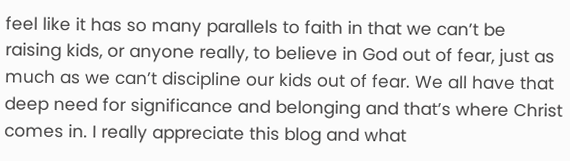feel like it has so many parallels to faith in that we can’t be raising kids, or anyone really, to believe in God out of fear, just as much as we can’t discipline our kids out of fear. We all have that deep need for significance and belonging and that’s where Christ comes in. I really appreciate this blog and what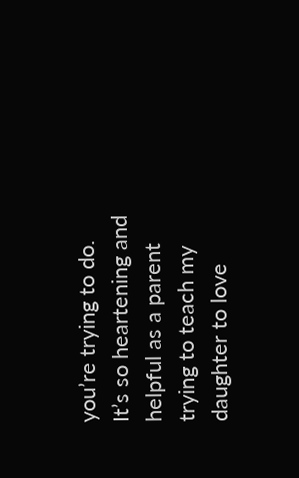you’re trying to do. It’s so heartening and helpful as a parent trying to teach my daughter to love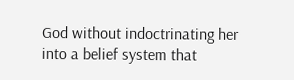God without indoctrinating her into a belief system that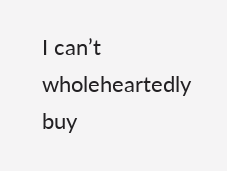I can’t wholeheartedly buy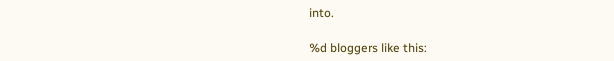into.

%d bloggers like this: